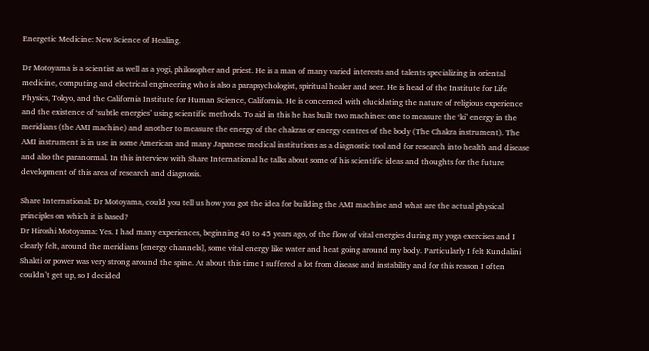Energetic Medicine: New Science of Healing.

Dr Motoyama is a scientist as well as a yogi, philosopher and priest. He is a man of many varied interests and talents specializing in oriental medicine, computing and electrical engineering who is also a parapsychologist, spiritual healer and seer. He is head of the Institute for Life Physics, Tokyo, and the California Institute for Human Science, California. He is concerned with elucidating the nature of religious experience and the existence of ‘subtle energies’ using scientific methods. To aid in this he has built two machines: one to measure the ‘ki’ energy in the meridians (the AMI machine) and another to measure the energy of the chakras or energy centres of the body (The Chakra instrument). The AMI instrument is in use in some American and many Japanese medical institutions as a diagnostic tool and for research into health and disease and also the paranormal. In this interview with Share International he talks about some of his scientific ideas and thoughts for the future development of this area of research and diagnosis.

Share International: Dr Motoyama, could you tell us how you got the idea for building the AMI machine and what are the actual physical principles on which it is based?
Dr Hiroshi Motoyama: Yes. I had many experiences, beginning 40 to 45 years ago, of the flow of vital energies during my yoga exercises and I clearly felt, around the meridians [energy channels], some vital energy like water and heat going around my body. Particularly I felt Kundalini Shakti or power was very strong around the spine. At about this time I suffered a lot from disease and instability and for this reason I often couldn’t get up, so I decided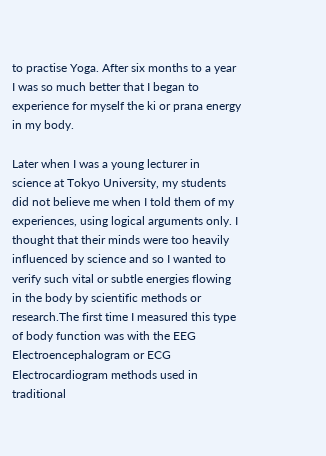to practise Yoga. After six months to a year I was so much better that I began to experience for myself the ki or prana energy in my body.

Later when I was a young lecturer in science at Tokyo University, my students did not believe me when I told them of my experiences, using logical arguments only. I thought that their minds were too heavily influenced by science and so I wanted to verify such vital or subtle energies flowing in the body by scientific methods or research.The first time I measured this type of body function was with the EEG Electroencephalogram or ECG Electrocardiogram methods used in traditional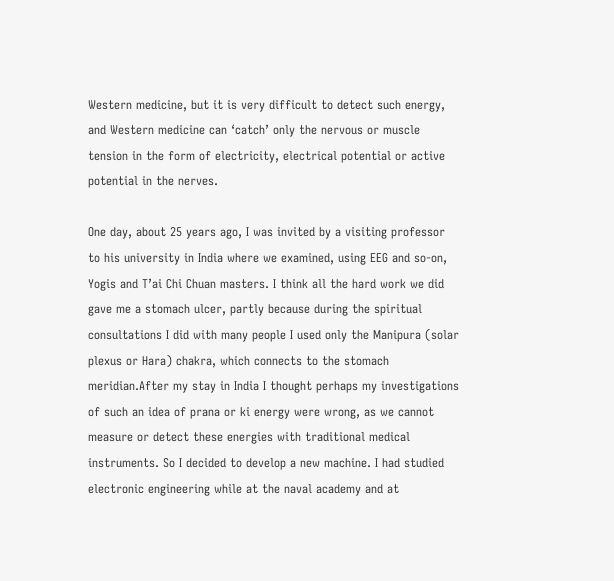Western medicine, but it is very difficult to detect such energy, and Western medicine can ‘catch’ only the nervous or muscle tension in the form of electricity, electrical potential or active potential in the nerves.

One day, about 25 years ago, I was invited by a visiting professor to his university in India where we examined, using EEG and so-on, Yogis and T’ai Chi Chuan masters. I think all the hard work we did gave me a stomach ulcer, partly because during the spiritual consultations I did with many people I used only the Manipura (solar plexus or Hara) chakra, which connects to the stomach meridian.After my stay in India I thought perhaps my investigations of such an idea of prana or ki energy were wrong, as we cannot measure or detect these energies with traditional medical instruments. So I decided to develop a new machine. I had studied electronic engineering while at the naval academy and at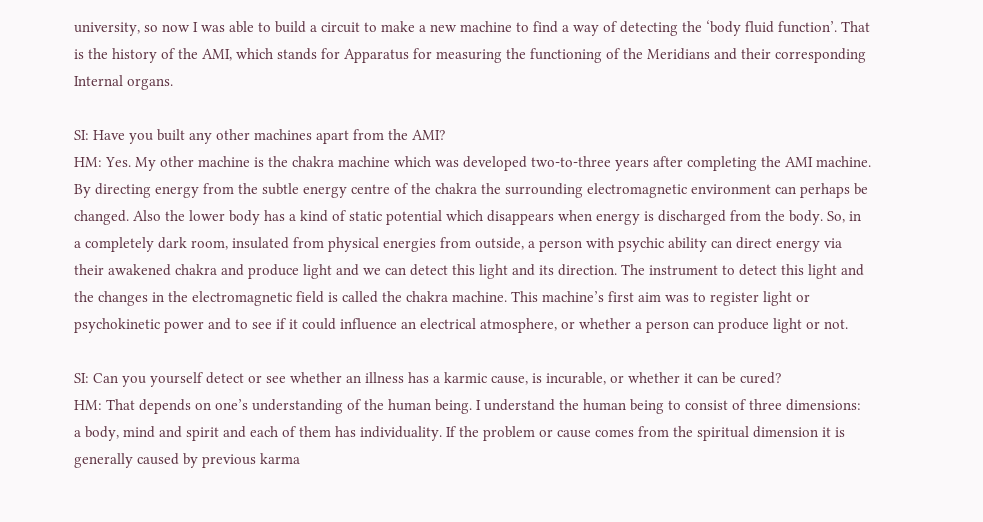university, so now I was able to build a circuit to make a new machine to find a way of detecting the ‘body fluid function’. That is the history of the AMI, which stands for Apparatus for measuring the functioning of the Meridians and their corresponding Internal organs.

SI: Have you built any other machines apart from the AMI?
HM: Yes. My other machine is the chakra machine which was developed two-to-three years after completing the AMI machine. By directing energy from the subtle energy centre of the chakra the surrounding electromagnetic environment can perhaps be changed. Also the lower body has a kind of static potential which disappears when energy is discharged from the body. So, in a completely dark room, insulated from physical energies from outside, a person with psychic ability can direct energy via their awakened chakra and produce light and we can detect this light and its direction. The instrument to detect this light and the changes in the electromagnetic field is called the chakra machine. This machine’s first aim was to register light or psychokinetic power and to see if it could influence an electrical atmosphere, or whether a person can produce light or not.

SI: Can you yourself detect or see whether an illness has a karmic cause, is incurable, or whether it can be cured?
HM: That depends on one’s understanding of the human being. I understand the human being to consist of three dimensions: a body, mind and spirit and each of them has individuality. If the problem or cause comes from the spiritual dimension it is generally caused by previous karma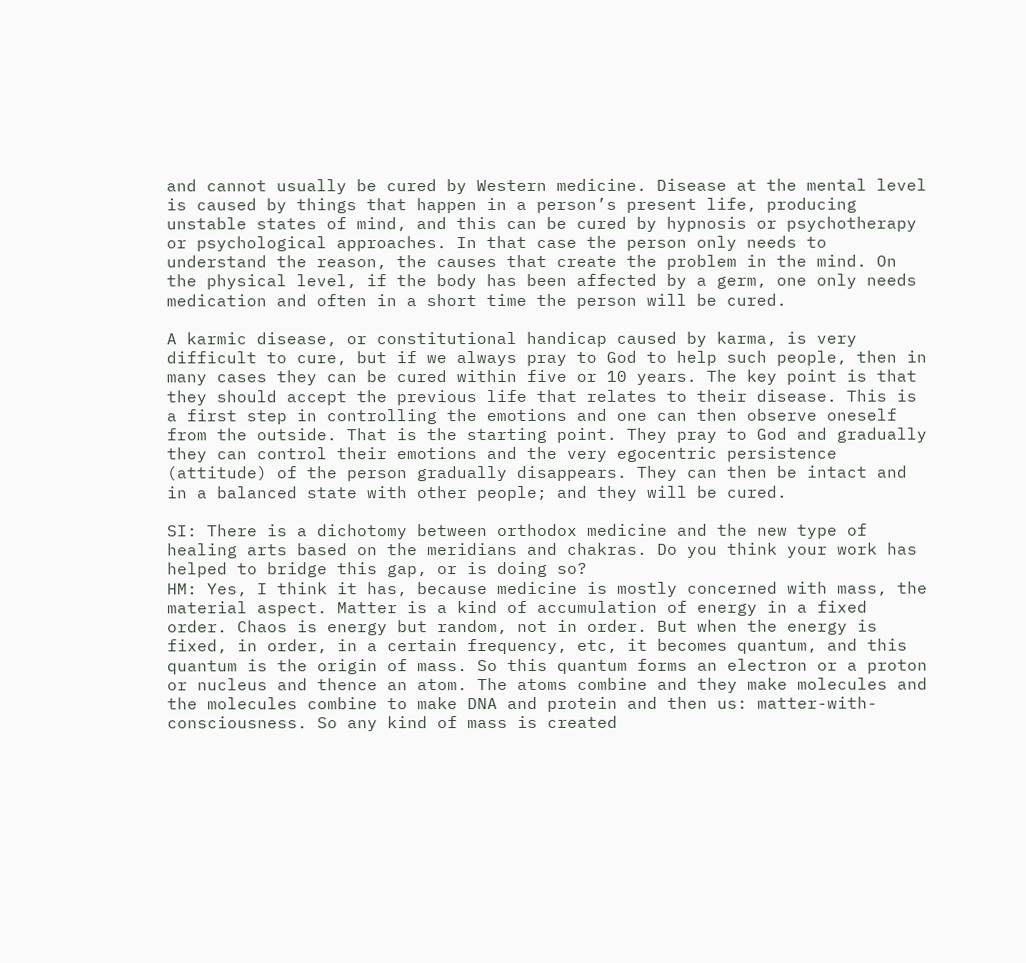and cannot usually be cured by Western medicine. Disease at the mental level is caused by things that happen in a person’s present life, producing unstable states of mind, and this can be cured by hypnosis or psychotherapy or psychological approaches. In that case the person only needs to understand the reason, the causes that create the problem in the mind. On the physical level, if the body has been affected by a germ, one only needs medication and often in a short time the person will be cured.

A karmic disease, or constitutional handicap caused by karma, is very difficult to cure, but if we always pray to God to help such people, then in many cases they can be cured within five or 10 years. The key point is that they should accept the previous life that relates to their disease. This is a first step in controlling the emotions and one can then observe oneself from the outside. That is the starting point. They pray to God and gradually they can control their emotions and the very egocentric persistence (attitude) of the person gradually disappears. They can then be intact and in a balanced state with other people; and they will be cured.

SI: There is a dichotomy between orthodox medicine and the new type of healing arts based on the meridians and chakras. Do you think your work has helped to bridge this gap, or is doing so?
HM: Yes, I think it has, because medicine is mostly concerned with mass, the material aspect. Matter is a kind of accumulation of energy in a fixed order. Chaos is energy but random, not in order. But when the energy is fixed, in order, in a certain frequency, etc, it becomes quantum, and this quantum is the origin of mass. So this quantum forms an electron or a proton or nucleus and thence an atom. The atoms combine and they make molecules and the molecules combine to make DNA and protein and then us: matter-with-consciousness. So any kind of mass is created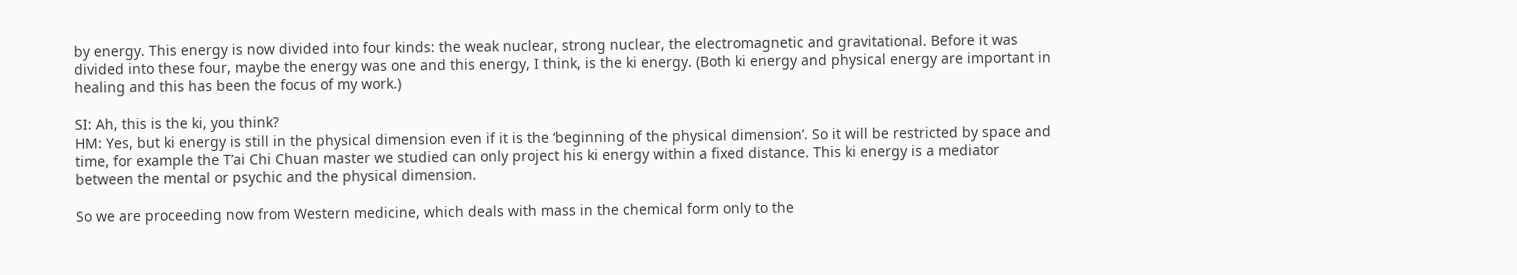by energy. This energy is now divided into four kinds: the weak nuclear, strong nuclear, the electromagnetic and gravitational. Before it was divided into these four, maybe the energy was one and this energy, I think, is the ki energy. (Both ki energy and physical energy are important in healing and this has been the focus of my work.)

SI: Ah, this is the ki, you think?
HM: Yes, but ki energy is still in the physical dimension even if it is the ‘beginning of the physical dimension’. So it will be restricted by space and time, for example the T’ai Chi Chuan master we studied can only project his ki energy within a fixed distance. This ki energy is a mediator between the mental or psychic and the physical dimension.

So we are proceeding now from Western medicine, which deals with mass in the chemical form only to the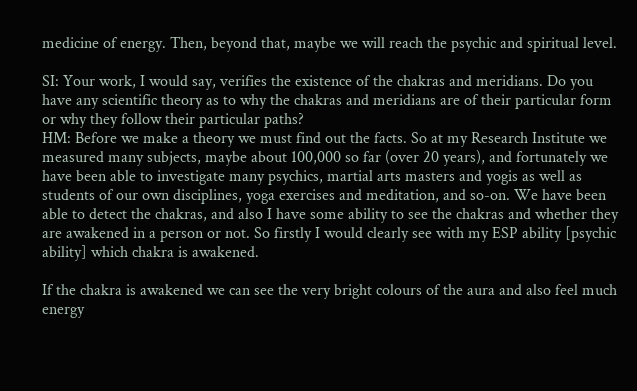medicine of energy. Then, beyond that, maybe we will reach the psychic and spiritual level.

SI: Your work, I would say, verifies the existence of the chakras and meridians. Do you have any scientific theory as to why the chakras and meridians are of their particular form or why they follow their particular paths?
HM: Before we make a theory we must find out the facts. So at my Research Institute we measured many subjects, maybe about 100,000 so far (over 20 years), and fortunately we have been able to investigate many psychics, martial arts masters and yogis as well as students of our own disciplines, yoga exercises and meditation, and so-on. We have been able to detect the chakras, and also I have some ability to see the chakras and whether they are awakened in a person or not. So firstly I would clearly see with my ESP ability [psychic ability] which chakra is awakened.

If the chakra is awakened we can see the very bright colours of the aura and also feel much energy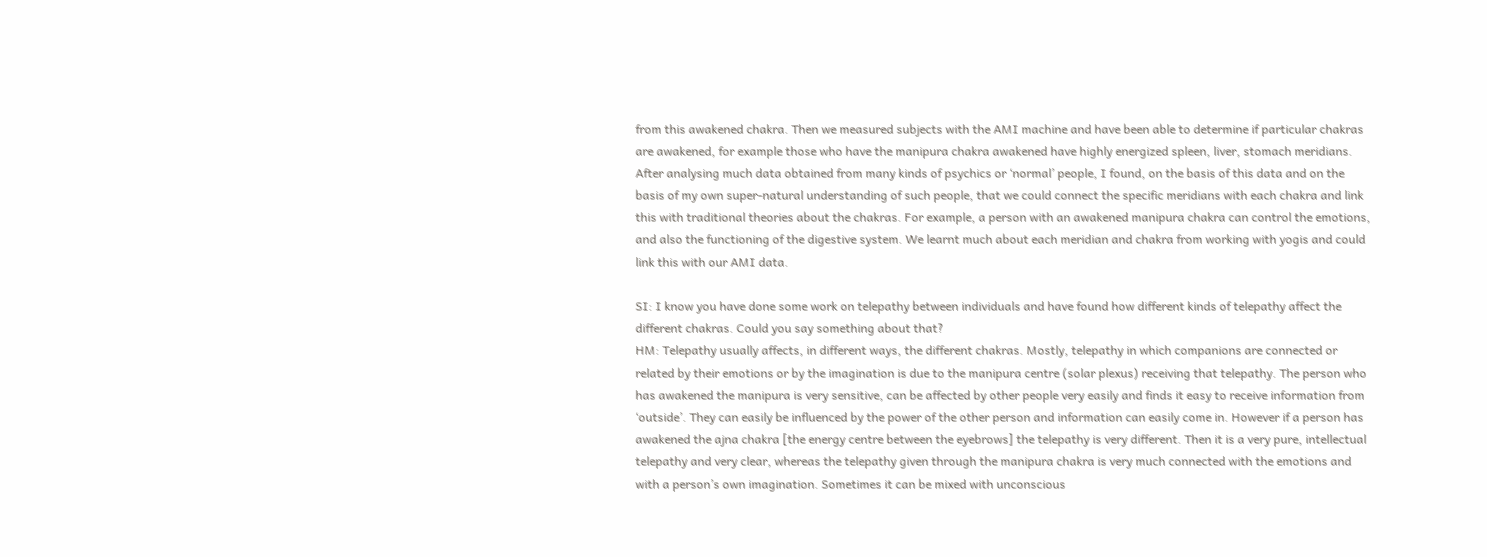from this awakened chakra. Then we measured subjects with the AMI machine and have been able to determine if particular chakras are awakened, for example those who have the manipura chakra awakened have highly energized spleen, liver, stomach meridians. After analysing much data obtained from many kinds of psychics or ‘normal’ people, I found, on the basis of this data and on the basis of my own super-natural understanding of such people, that we could connect the specific meridians with each chakra and link this with traditional theories about the chakras. For example, a person with an awakened manipura chakra can control the emotions, and also the functioning of the digestive system. We learnt much about each meridian and chakra from working with yogis and could link this with our AMI data.

SI: I know you have done some work on telepathy between individuals and have found how different kinds of telepathy affect the different chakras. Could you say something about that?
HM: Telepathy usually affects, in different ways, the different chakras. Mostly, telepathy in which companions are connected or related by their emotions or by the imagination is due to the manipura centre (solar plexus) receiving that telepathy. The person who has awakened the manipura is very sensitive, can be affected by other people very easily and finds it easy to receive information from ‘outside’. They can easily be influenced by the power of the other person and information can easily come in. However if a person has awakened the ajna chakra [the energy centre between the eyebrows] the telepathy is very different. Then it is a very pure, intellectual telepathy and very clear, whereas the telepathy given through the manipura chakra is very much connected with the emotions and with a person’s own imagination. Sometimes it can be mixed with unconscious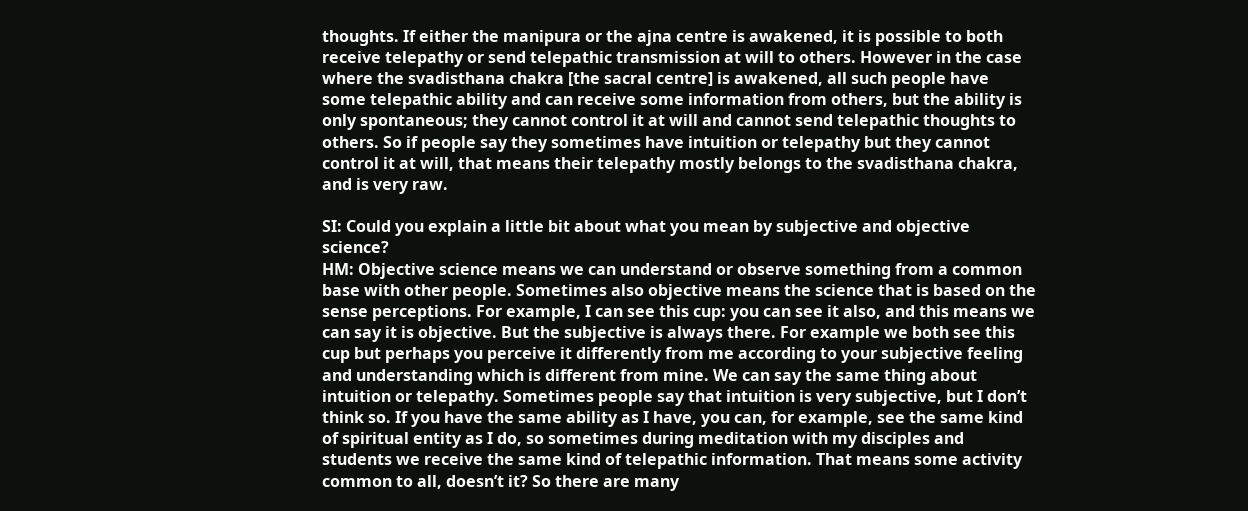thoughts. If either the manipura or the ajna centre is awakened, it is possible to both receive telepathy or send telepathic transmission at will to others. However in the case where the svadisthana chakra [the sacral centre] is awakened, all such people have some telepathic ability and can receive some information from others, but the ability is only spontaneous; they cannot control it at will and cannot send telepathic thoughts to others. So if people say they sometimes have intuition or telepathy but they cannot control it at will, that means their telepathy mostly belongs to the svadisthana chakra, and is very raw.

SI: Could you explain a little bit about what you mean by subjective and objective science?
HM: Objective science means we can understand or observe something from a common base with other people. Sometimes also objective means the science that is based on the sense perceptions. For example, I can see this cup: you can see it also, and this means we can say it is objective. But the subjective is always there. For example we both see this cup but perhaps you perceive it differently from me according to your subjective feeling and understanding which is different from mine. We can say the same thing about intuition or telepathy. Sometimes people say that intuition is very subjective, but I don’t think so. If you have the same ability as I have, you can, for example, see the same kind of spiritual entity as I do, so sometimes during meditation with my disciples and students we receive the same kind of telepathic information. That means some activity common to all, doesn’t it? So there are many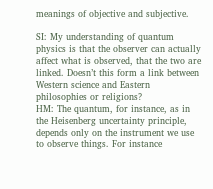meanings of objective and subjective.

SI: My understanding of quantum physics is that the observer can actually affect what is observed, that the two are linked. Doesn’t this form a link between Western science and Eastern philosophies or religions?
HM: The quantum, for instance, as in the Heisenberg uncertainty principle, depends only on the instrument we use to observe things. For instance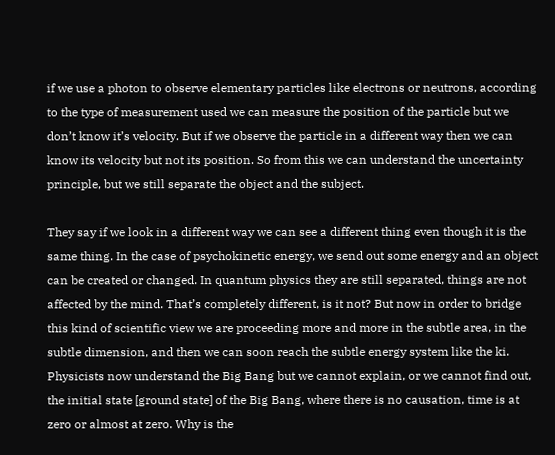if we use a photon to observe elementary particles like electrons or neutrons, according to the type of measurement used we can measure the position of the particle but we don’t know it’s velocity. But if we observe the particle in a different way then we can know its velocity but not its position. So from this we can understand the uncertainty principle, but we still separate the object and the subject.

They say if we look in a different way we can see a different thing even though it is the same thing. In the case of psychokinetic energy, we send out some energy and an object can be created or changed. In quantum physics they are still separated, things are not affected by the mind. That’s completely different, is it not? But now in order to bridge this kind of scientific view we are proceeding more and more in the subtle area, in the subtle dimension, and then we can soon reach the subtle energy system like the ki. Physicists now understand the Big Bang but we cannot explain, or we cannot find out, the initial state [ground state] of the Big Bang, where there is no causation, time is at zero or almost at zero. Why is the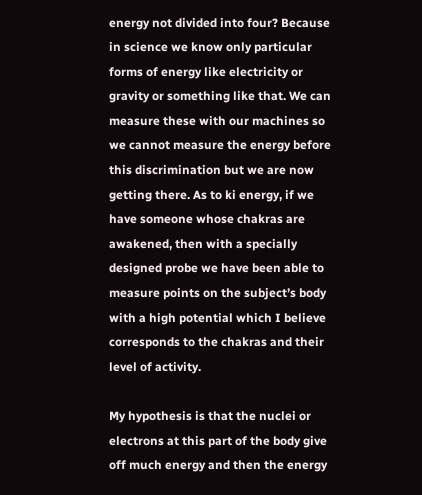energy not divided into four? Because in science we know only particular forms of energy like electricity or gravity or something like that. We can measure these with our machines so we cannot measure the energy before this discrimination but we are now getting there. As to ki energy, if we have someone whose chakras are awakened, then with a specially designed probe we have been able to measure points on the subject’s body with a high potential which I believe corresponds to the chakras and their level of activity.

My hypothesis is that the nuclei or electrons at this part of the body give off much energy and then the energy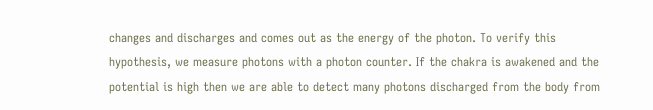changes and discharges and comes out as the energy of the photon. To verify this hypothesis, we measure photons with a photon counter. If the chakra is awakened and the potential is high then we are able to detect many photons discharged from the body from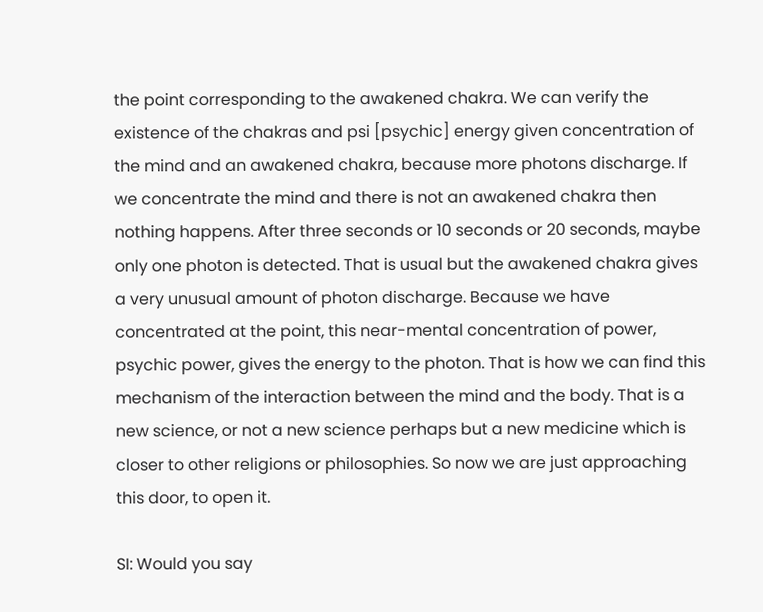the point corresponding to the awakened chakra. We can verify the existence of the chakras and psi [psychic] energy given concentration of the mind and an awakened chakra, because more photons discharge. If we concentrate the mind and there is not an awakened chakra then nothing happens. After three seconds or 10 seconds or 20 seconds, maybe only one photon is detected. That is usual but the awakened chakra gives a very unusual amount of photon discharge. Because we have concentrated at the point, this near-mental concentration of power, psychic power, gives the energy to the photon. That is how we can find this mechanism of the interaction between the mind and the body. That is a new science, or not a new science perhaps but a new medicine which is closer to other religions or philosophies. So now we are just approaching this door, to open it.

SI: Would you say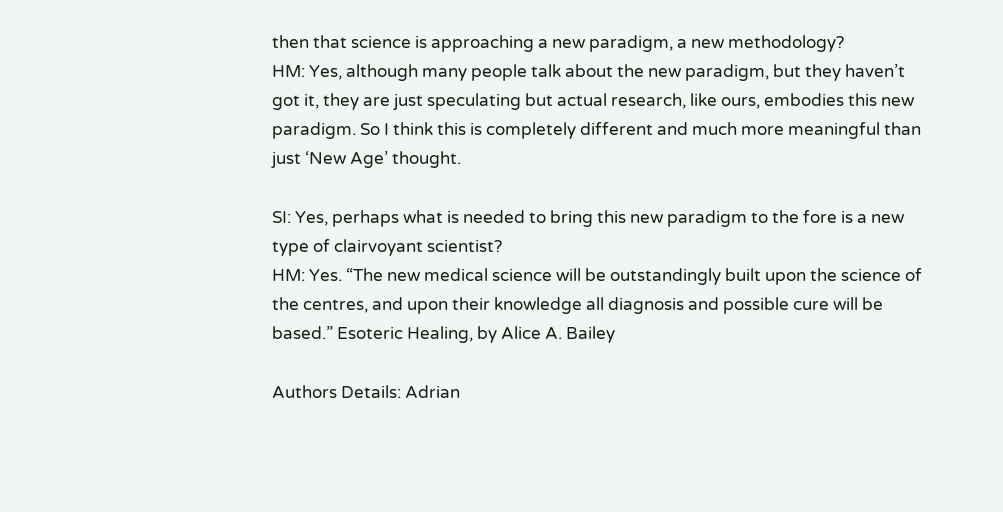then that science is approaching a new paradigm, a new methodology?
HM: Yes, although many people talk about the new paradigm, but they haven’t got it, they are just speculating but actual research, like ours, embodies this new paradigm. So I think this is completely different and much more meaningful than just ‘New Age’ thought.

SI: Yes, perhaps what is needed to bring this new paradigm to the fore is a new type of clairvoyant scientist?
HM: Yes. “The new medical science will be outstandingly built upon the science of the centres, and upon their knowledge all diagnosis and possible cure will be based.” Esoteric Healing, by Alice A. Bailey

Authors Details: Adrian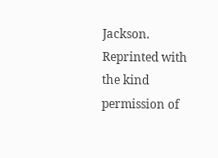Jackson. Reprinted with the kind permission of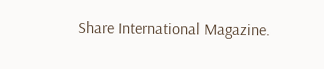Share International Magazine.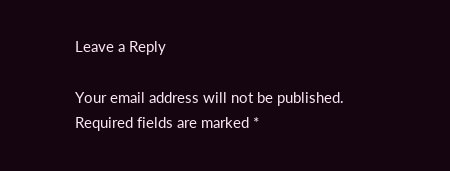Leave a Reply

Your email address will not be published. Required fields are marked *